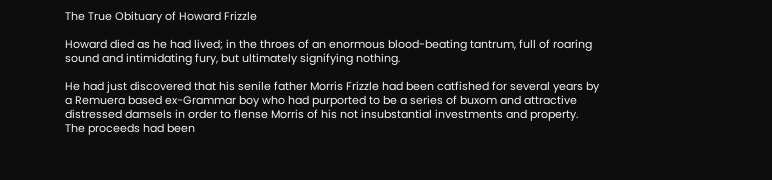The True Obituary of Howard Frizzle

Howard died as he had lived; in the throes of an enormous blood-beating tantrum, full of roaring sound and intimidating fury, but ultimately signifying nothing.

He had just discovered that his senile father Morris Frizzle had been catfished for several years by a Remuera based ex-Grammar boy who had purported to be a series of buxom and attractive distressed damsels in order to flense Morris of his not insubstantial investments and property. The proceeds had been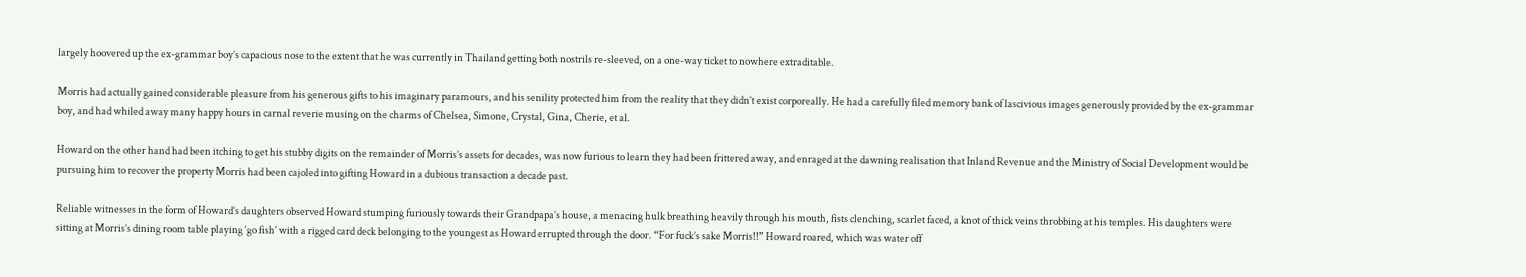largely hoovered up the ex-grammar boy’s capacious nose to the extent that he was currently in Thailand getting both nostrils re-sleeved, on a one-way ticket to nowhere extraditable.

Morris had actually gained considerable pleasure from his generous gifts to his imaginary paramours, and his senility protected him from the reality that they didn’t exist corporeally. He had a carefully filed memory bank of lascivious images generously provided by the ex-grammar boy, and had whiled away many happy hours in carnal reverie musing on the charms of Chelsea, Simone, Crystal, Gina, Cherie, et al.

Howard on the other hand had been itching to get his stubby digits on the remainder of Morris’s assets for decades, was now furious to learn they had been frittered away, and enraged at the dawning realisation that Inland Revenue and the Ministry of Social Development would be pursuing him to recover the property Morris had been cajoled into gifting Howard in a dubious transaction a decade past.

Reliable witnesses in the form of Howard’s daughters observed Howard stumping furiously towards their Grandpapa’s house, a menacing hulk breathing heavily through his mouth, fists clenching, scarlet faced, a knot of thick veins throbbing at his temples. His daughters were sitting at Morris’s dining room table playing ‘go fish’ with a rigged card deck belonging to the youngest as Howard errupted through the door. “For fuck’s sake Morris!!” Howard roared, which was water off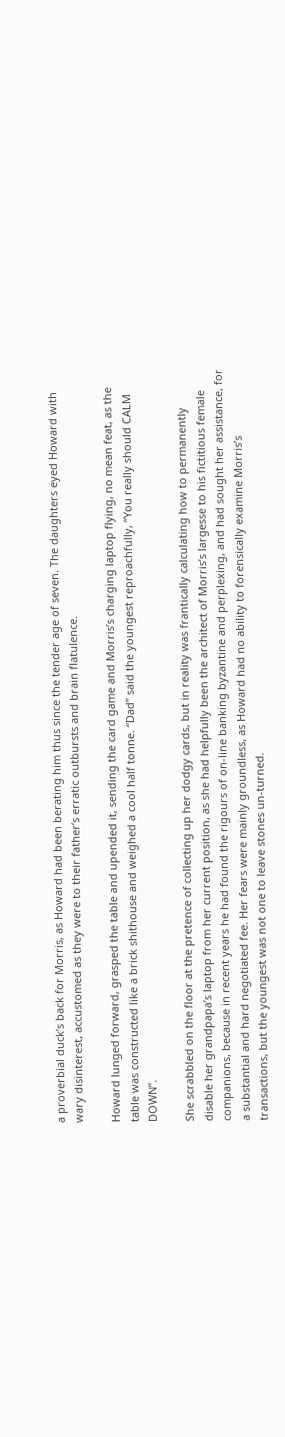a proverbial duck’s back for Morris, as Howard had been berating him thus since the tender age of seven. The daughters eyed Howard with wary disinterest, accustomed as they were to their father’s erratic outbursts and brain flatulence.

Howard lunged forward, grasped the table and upended it, sending the card game and Morris’s charging laptop flying, no mean feat, as the table was constructed like a brick shithouse and weighed a cool half tonne. “Dad” said the youngest reproachfully, “You really should CALM DOWN”.

She scrabbled on the floor at the pretence of collecting up her dodgy cards, but in reality was frantically calculating how to permanently disable her grandpapa’s laptop from her current position, as she had helpfully been the architect of Morris’s largesse to his fictitious female companions, because in recent years he had found the rigours of on-line banking byzantine and perplexing, and had sought her assistance, for a substantial and hard negotiated fee. Her fears were mainly groundless, as Howard had no ability to forensically examine Morris’s transactions, but the youngest was not one to leave stones un-turned.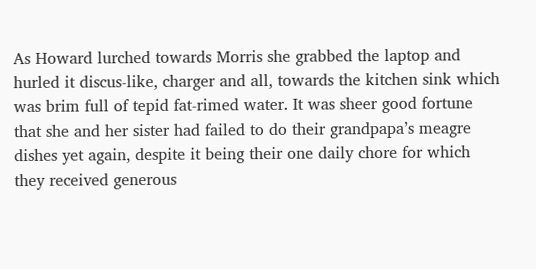As Howard lurched towards Morris she grabbed the laptop and hurled it discus-like, charger and all, towards the kitchen sink which was brim full of tepid fat-rimed water. It was sheer good fortune that she and her sister had failed to do their grandpapa’s meagre dishes yet again, despite it being their one daily chore for which they received generous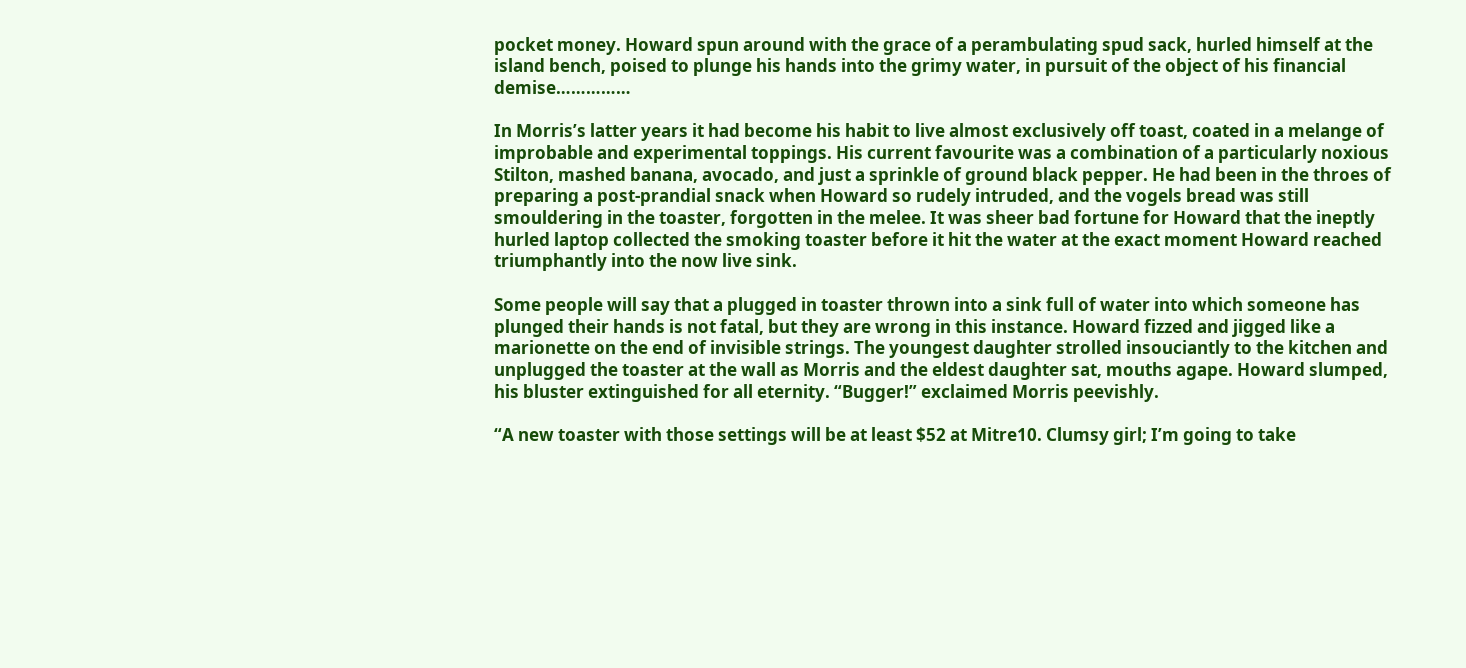pocket money. Howard spun around with the grace of a perambulating spud sack, hurled himself at the island bench, poised to plunge his hands into the grimy water, in pursuit of the object of his financial demise……………

In Morris’s latter years it had become his habit to live almost exclusively off toast, coated in a melange of improbable and experimental toppings. His current favourite was a combination of a particularly noxious Stilton, mashed banana, avocado, and just a sprinkle of ground black pepper. He had been in the throes of preparing a post-prandial snack when Howard so rudely intruded, and the vogels bread was still smouldering in the toaster, forgotten in the melee. It was sheer bad fortune for Howard that the ineptly hurled laptop collected the smoking toaster before it hit the water at the exact moment Howard reached triumphantly into the now live sink.

Some people will say that a plugged in toaster thrown into a sink full of water into which someone has plunged their hands is not fatal, but they are wrong in this instance. Howard fizzed and jigged like a marionette on the end of invisible strings. The youngest daughter strolled insouciantly to the kitchen and unplugged the toaster at the wall as Morris and the eldest daughter sat, mouths agape. Howard slumped, his bluster extinguished for all eternity. “Bugger!” exclaimed Morris peevishly.

“A new toaster with those settings will be at least $52 at Mitre10. Clumsy girl; I’m going to take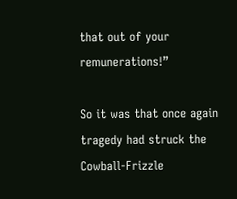that out of your remunerations!”

So it was that once again tragedy had struck the Cowball-Frizzle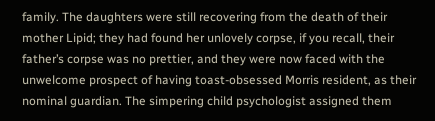family. The daughters were still recovering from the death of their mother Lipid; they had found her unlovely corpse, if you recall, their father’s corpse was no prettier, and they were now faced with the unwelcome prospect of having toast-obsessed Morris resident, as their nominal guardian. The simpering child psychologist assigned them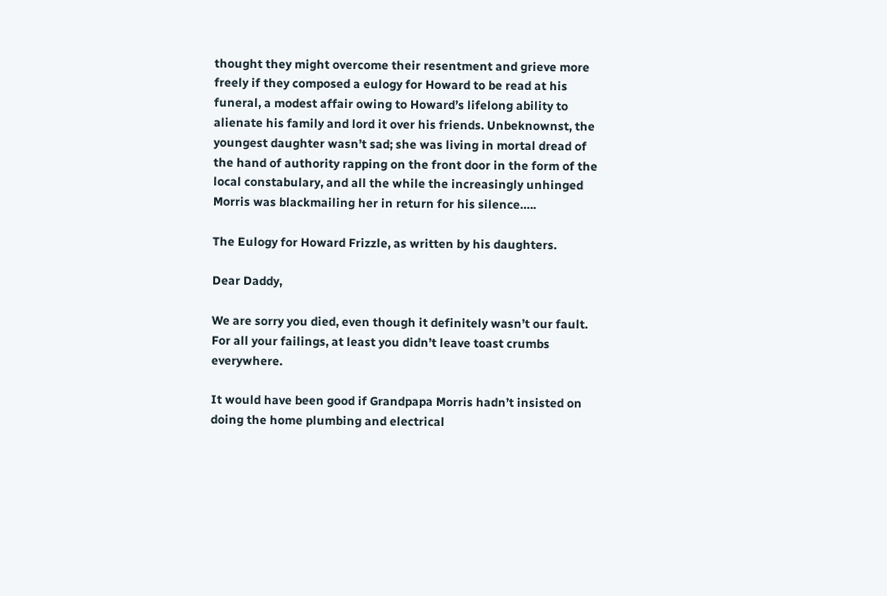thought they might overcome their resentment and grieve more freely if they composed a eulogy for Howard to be read at his funeral, a modest affair owing to Howard’s lifelong ability to alienate his family and lord it over his friends. Unbeknownst, the youngest daughter wasn’t sad; she was living in mortal dread of the hand of authority rapping on the front door in the form of the local constabulary, and all the while the increasingly unhinged Morris was blackmailing her in return for his silence…..

The Eulogy for Howard Frizzle, as written by his daughters.

Dear Daddy,

We are sorry you died, even though it definitely wasn’t our fault. For all your failings, at least you didn’t leave toast crumbs everywhere.

It would have been good if Grandpapa Morris hadn’t insisted on doing the home plumbing and electrical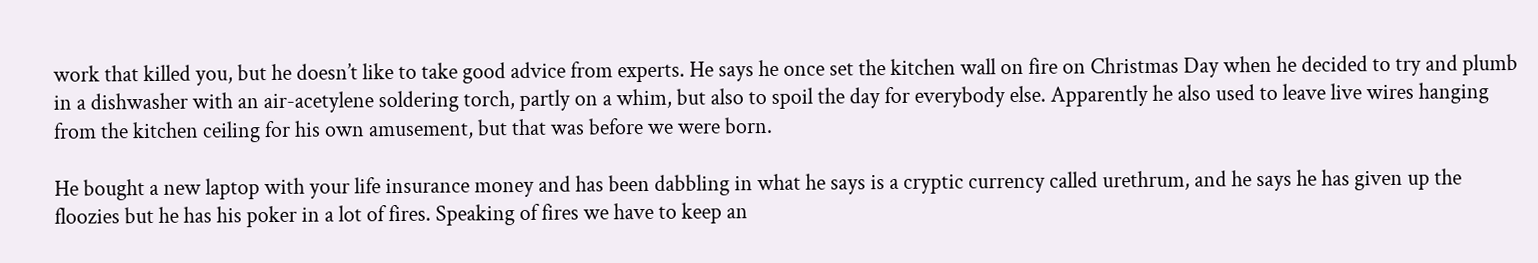work that killed you, but he doesn’t like to take good advice from experts. He says he once set the kitchen wall on fire on Christmas Day when he decided to try and plumb in a dishwasher with an air-acetylene soldering torch, partly on a whim, but also to spoil the day for everybody else. Apparently he also used to leave live wires hanging from the kitchen ceiling for his own amusement, but that was before we were born.

He bought a new laptop with your life insurance money and has been dabbling in what he says is a cryptic currency called urethrum, and he says he has given up the floozies but he has his poker in a lot of fires. Speaking of fires we have to keep an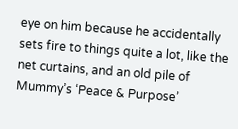eye on him because he accidentally sets fire to things quite a lot, like the net curtains, and an old pile of Mummy’s ‘Peace & Purpose’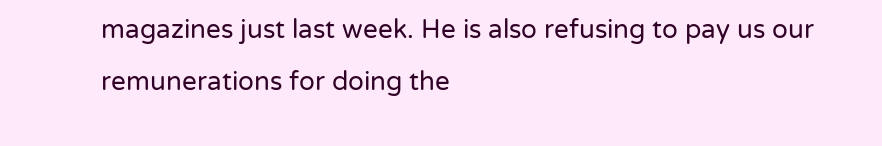magazines just last week. He is also refusing to pay us our remunerations for doing the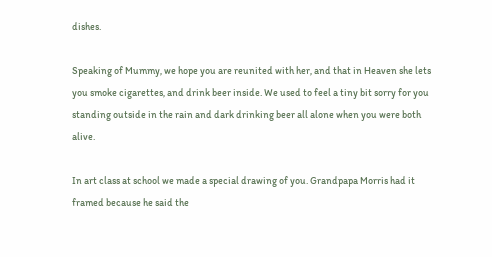dishes.

Speaking of Mummy, we hope you are reunited with her, and that in Heaven she lets you smoke cigarettes, and drink beer inside. We used to feel a tiny bit sorry for you standing outside in the rain and dark drinking beer all alone when you were both alive.

In art class at school we made a special drawing of you. Grandpapa Morris had it framed because he said the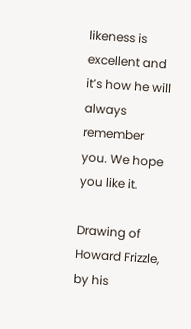likeness is excellent and it’s how he will always remember you. We hope you like it.

Drawing of Howard Frizzle, by his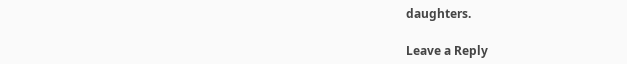daughters.

Leave a Reply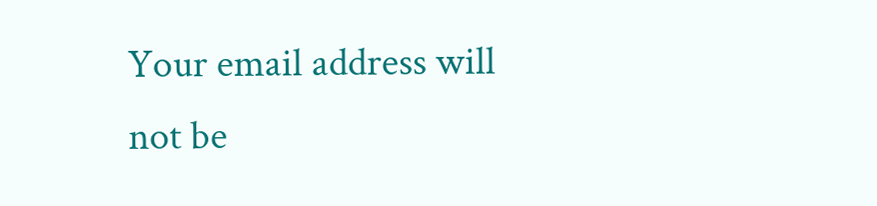Your email address will not be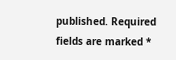published. Required fields are marked *